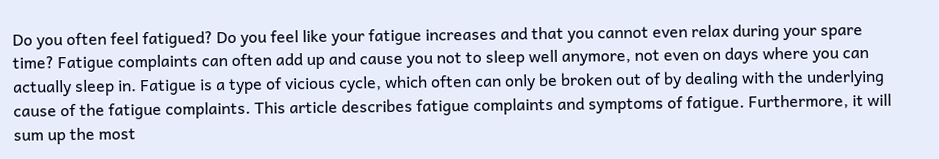Do you often feel fatigued? Do you feel like your fatigue increases and that you cannot even relax during your spare time? Fatigue complaints can often add up and cause you not to sleep well anymore, not even on days where you can actually sleep in. Fatigue is a type of vicious cycle, which often can only be broken out of by dealing with the underlying cause of the fatigue complaints. This article describes fatigue complaints and symptoms of fatigue. Furthermore, it will sum up the most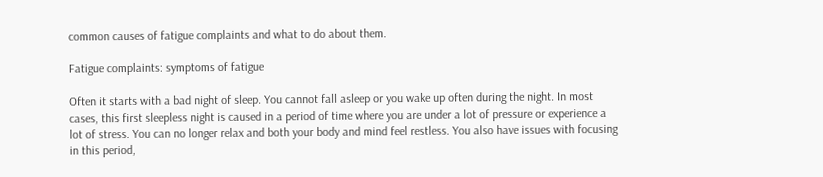common causes of fatigue complaints and what to do about them.

Fatigue complaints: symptoms of fatigue

Often it starts with a bad night of sleep. You cannot fall asleep or you wake up often during the night. In most cases, this first sleepless night is caused in a period of time where you are under a lot of pressure or experience a lot of stress. You can no longer relax and both your body and mind feel restless. You also have issues with focusing in this period,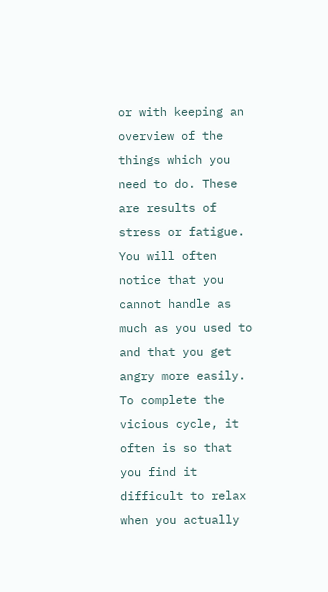or with keeping an overview of the things which you need to do. These are results of stress or fatigue. You will often notice that you cannot handle as much as you used to and that you get angry more easily. To complete the vicious cycle, it often is so that you find it difficult to relax when you actually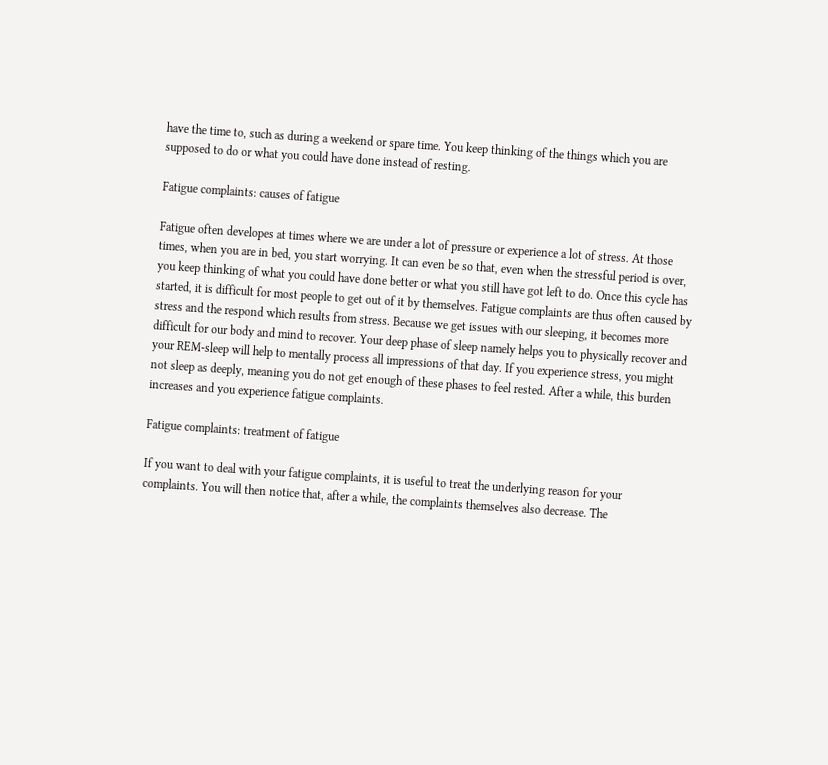have the time to, such as during a weekend or spare time. You keep thinking of the things which you are supposed to do or what you could have done instead of resting.

Fatigue complaints: causes of fatigue

Fatigue often developes at times where we are under a lot of pressure or experience a lot of stress. At those times, when you are in bed, you start worrying. It can even be so that, even when the stressful period is over, you keep thinking of what you could have done better or what you still have got left to do. Once this cycle has started, it is difficult for most people to get out of it by themselves. Fatigue complaints are thus often caused by stress and the respond which results from stress. Because we get issues with our sleeping, it becomes more difficult for our body and mind to recover. Your deep phase of sleep namely helps you to physically recover and your REM-sleep will help to mentally process all impressions of that day. If you experience stress, you might not sleep as deeply, meaning you do not get enough of these phases to feel rested. After a while, this burden increases and you experience fatigue complaints.

Fatigue complaints: treatment of fatigue

If you want to deal with your fatigue complaints, it is useful to treat the underlying reason for your complaints. You will then notice that, after a while, the complaints themselves also decrease. The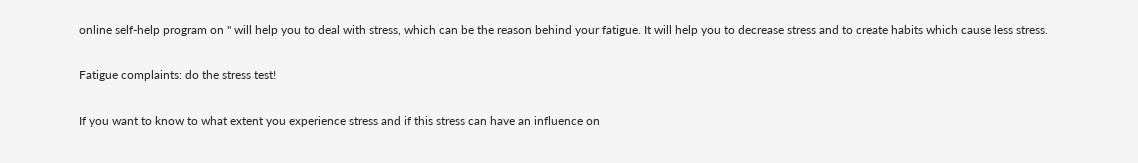online self-help program on '' will help you to deal with stress, which can be the reason behind your fatigue. It will help you to decrease stress and to create habits which cause less stress.

Fatigue complaints: do the stress test!

If you want to know to what extent you experience stress and if this stress can have an influence on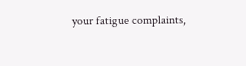your fatigue complaints,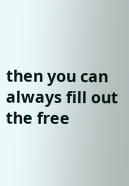then you can always fill out the free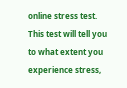online stress test. This test will tell you to what extent you experience stress,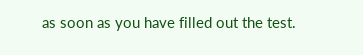as soon as you have filled out the test.